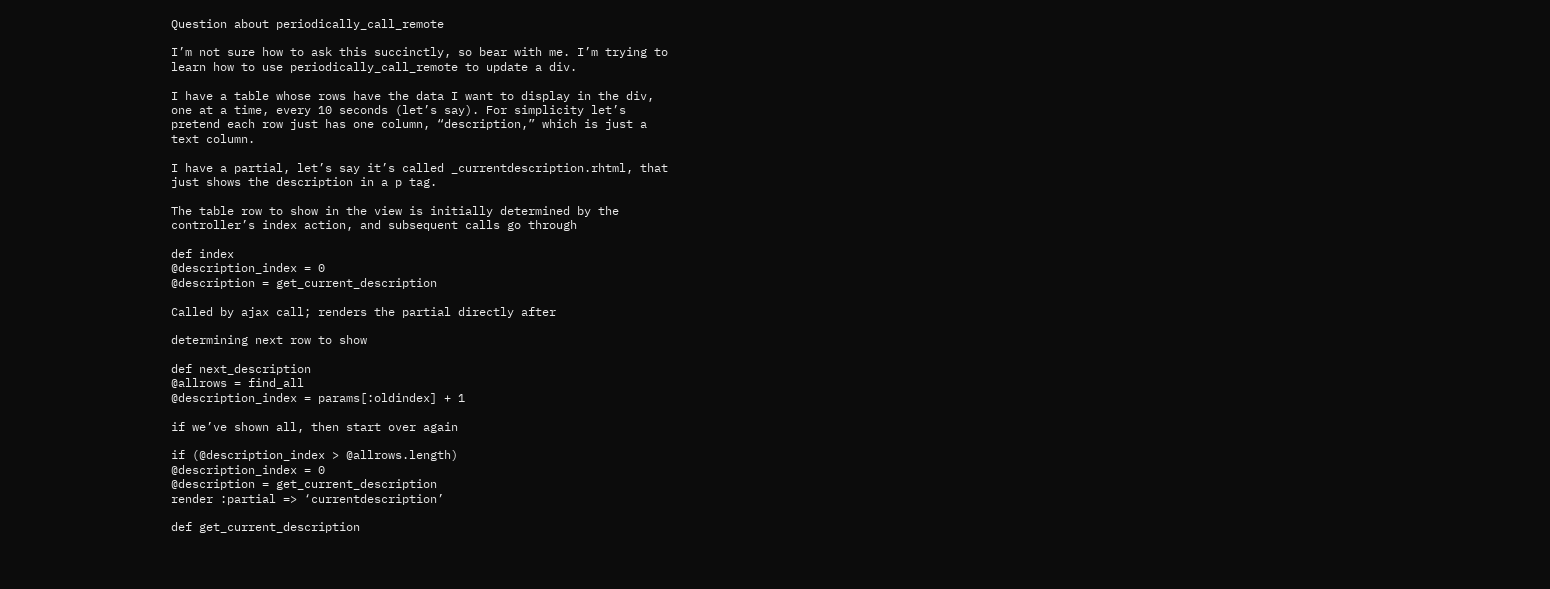Question about periodically_call_remote

I’m not sure how to ask this succinctly, so bear with me. I’m trying to
learn how to use periodically_call_remote to update a div.

I have a table whose rows have the data I want to display in the div,
one at a time, every 10 seconds (let’s say). For simplicity let’s
pretend each row just has one column, “description,” which is just a
text column.

I have a partial, let’s say it’s called _currentdescription.rhtml, that
just shows the description in a p tag.

The table row to show in the view is initially determined by the
controller’s index action, and subsequent calls go through

def index
@description_index = 0
@description = get_current_description

Called by ajax call; renders the partial directly after

determining next row to show

def next_description
@allrows = find_all
@description_index = params[:oldindex] + 1

if we’ve shown all, then start over again

if (@description_index > @allrows.length)
@description_index = 0
@description = get_current_description
render :partial => ‘currentdescription’

def get_current_description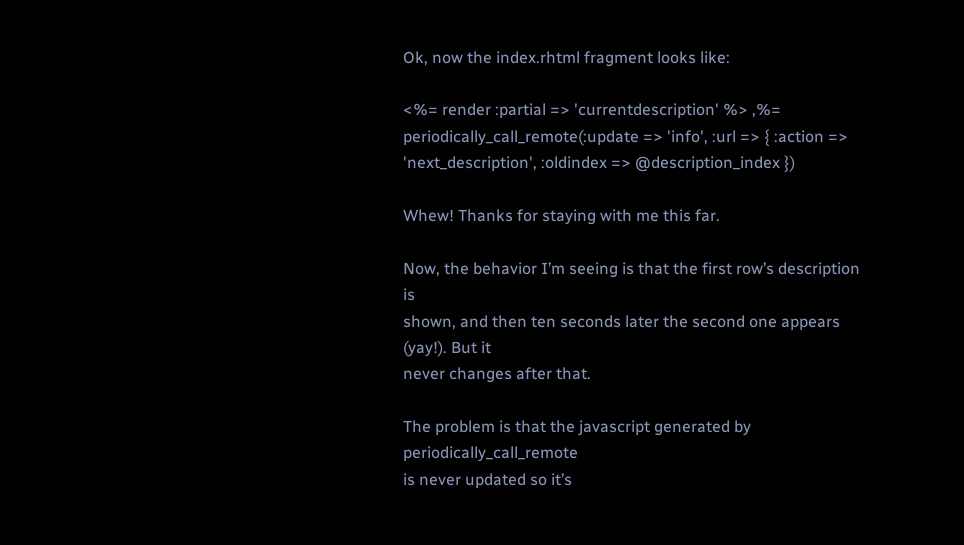Ok, now the index.rhtml fragment looks like:

<%= render :partial => 'currentdescription' %> ,%= periodically_call_remote(:update => 'info', :url => { :action => 'next_description', :oldindex => @description_index })

Whew! Thanks for staying with me this far.

Now, the behavior I’m seeing is that the first row’s description is
shown, and then ten seconds later the second one appears (yay!). But it
never changes after that.

The problem is that the javascript generated by periodically_call_remote
is never updated so it’s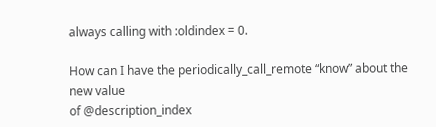always calling with :oldindex = 0.

How can I have the periodically_call_remote “know” about the new value
of @description_index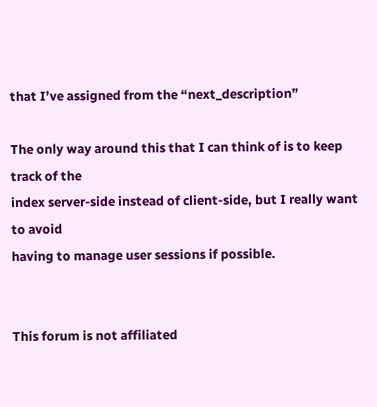that I’ve assigned from the “next_description”

The only way around this that I can think of is to keep track of the
index server-side instead of client-side, but I really want to avoid
having to manage user sessions if possible.


This forum is not affiliated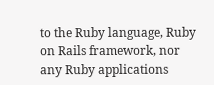to the Ruby language, Ruby on Rails framework, nor any Ruby applications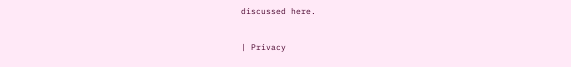discussed here.

| Privacy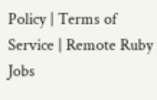Policy | Terms of Service | Remote Ruby Jobs